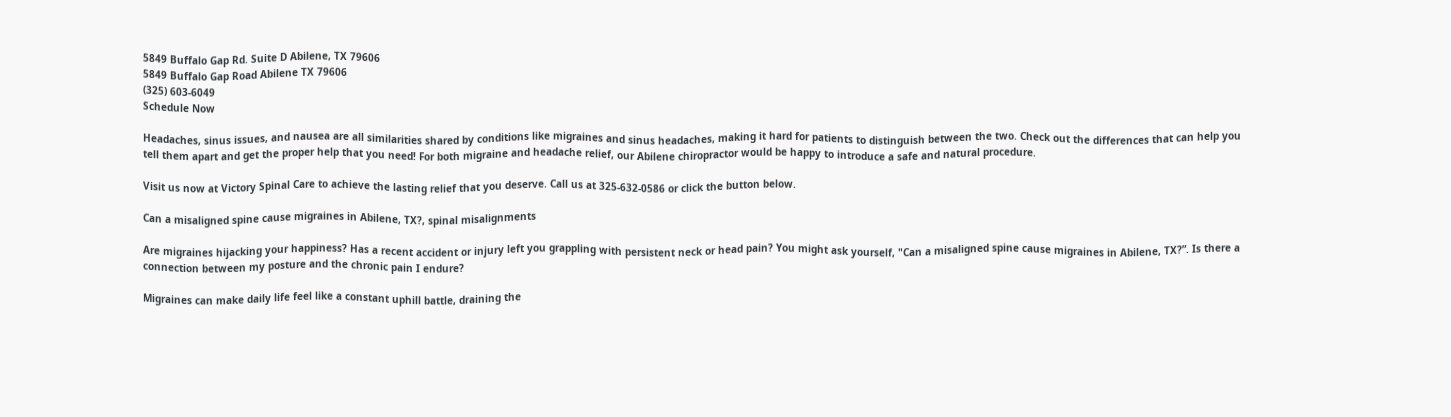5849 Buffalo Gap Rd. Suite D Abilene, TX 79606
5849 Buffalo Gap Road Abilene TX 79606
(325) 603-6049
Schedule Now

Headaches, sinus issues, and nausea are all similarities shared by conditions like migraines and sinus headaches, making it hard for patients to distinguish between the two. Check out the differences that can help you tell them apart and get the proper help that you need! For both migraine and headache relief, our Abilene chiropractor would be happy to introduce a safe and natural procedure.

Visit us now at Victory Spinal Care to achieve the lasting relief that you deserve. Call us at 325-632-0586 or click the button below.

Can a misaligned spine cause migraines in Abilene, TX?, spinal misalignments

Are migraines hijacking your happiness? Has a recent accident or injury left you grappling with persistent neck or head pain? You might ask yourself, "Can a misaligned spine cause migraines in Abilene, TX?”. Is there a connection between my posture and the chronic pain I endure?

Migraines can make daily life feel like a constant uphill battle, draining the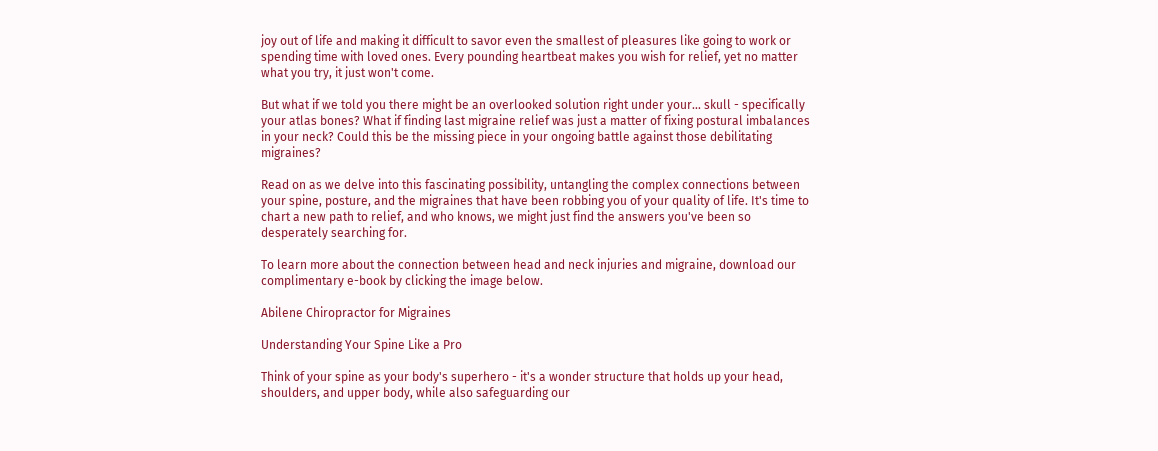joy out of life and making it difficult to savor even the smallest of pleasures like going to work or spending time with loved ones. Every pounding heartbeat makes you wish for relief, yet no matter what you try, it just won't come.

But what if we told you there might be an overlooked solution right under your... skull - specifically your atlas bones? What if finding last migraine relief was just a matter of fixing postural imbalances in your neck? Could this be the missing piece in your ongoing battle against those debilitating migraines?

Read on as we delve into this fascinating possibility, untangling the complex connections between your spine, posture, and the migraines that have been robbing you of your quality of life. It's time to chart a new path to relief, and who knows, we might just find the answers you've been so desperately searching for.

To learn more about the connection between head and neck injuries and migraine, download our complimentary e-book by clicking the image below.

Abilene Chiropractor for Migraines

Understanding Your Spine Like a Pro

Think of your spine as your body's superhero - it's a wonder structure that holds up your head, shoulders, and upper body, while also safeguarding our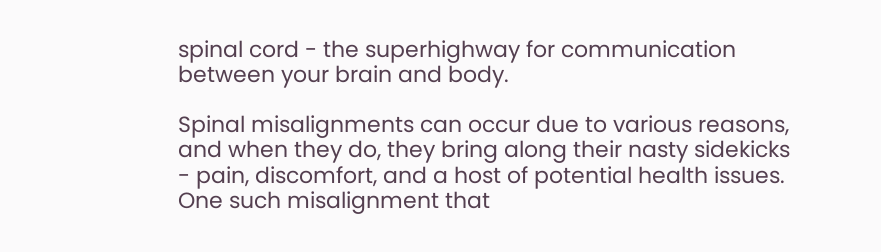spinal cord - the superhighway for communication between your brain and body.

Spinal misalignments can occur due to various reasons, and when they do, they bring along their nasty sidekicks - pain, discomfort, and a host of potential health issues. One such misalignment that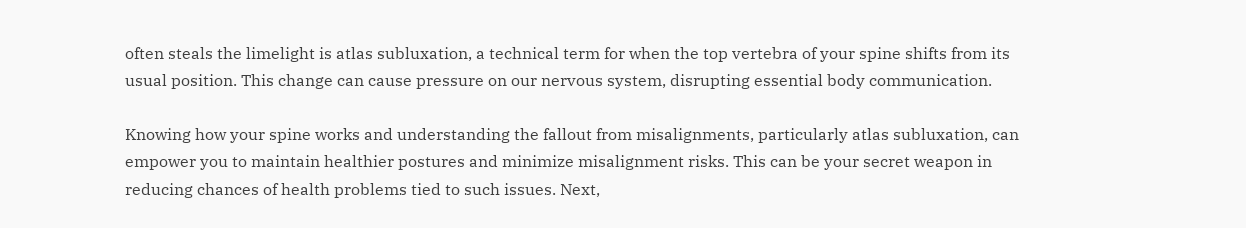often steals the limelight is atlas subluxation, a technical term for when the top vertebra of your spine shifts from its usual position. This change can cause pressure on our nervous system, disrupting essential body communication.

Knowing how your spine works and understanding the fallout from misalignments, particularly atlas subluxation, can empower you to maintain healthier postures and minimize misalignment risks. This can be your secret weapon in reducing chances of health problems tied to such issues. Next,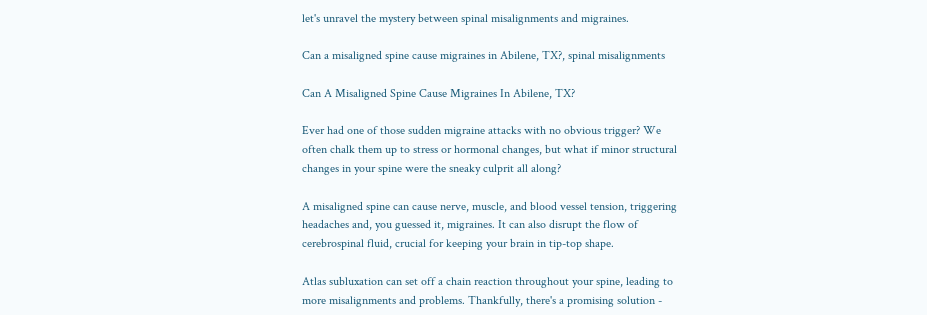let's unravel the mystery between spinal misalignments and migraines.

Can a misaligned spine cause migraines in Abilene, TX?, spinal misalignments

Can A Misaligned Spine Cause Migraines In Abilene, TX?

Ever had one of those sudden migraine attacks with no obvious trigger? We often chalk them up to stress or hormonal changes, but what if minor structural changes in your spine were the sneaky culprit all along?

A misaligned spine can cause nerve, muscle, and blood vessel tension, triggering headaches and, you guessed it, migraines. It can also disrupt the flow of cerebrospinal fluid, crucial for keeping your brain in tip-top shape.

Atlas subluxation can set off a chain reaction throughout your spine, leading to more misalignments and problems. Thankfully, there's a promising solution -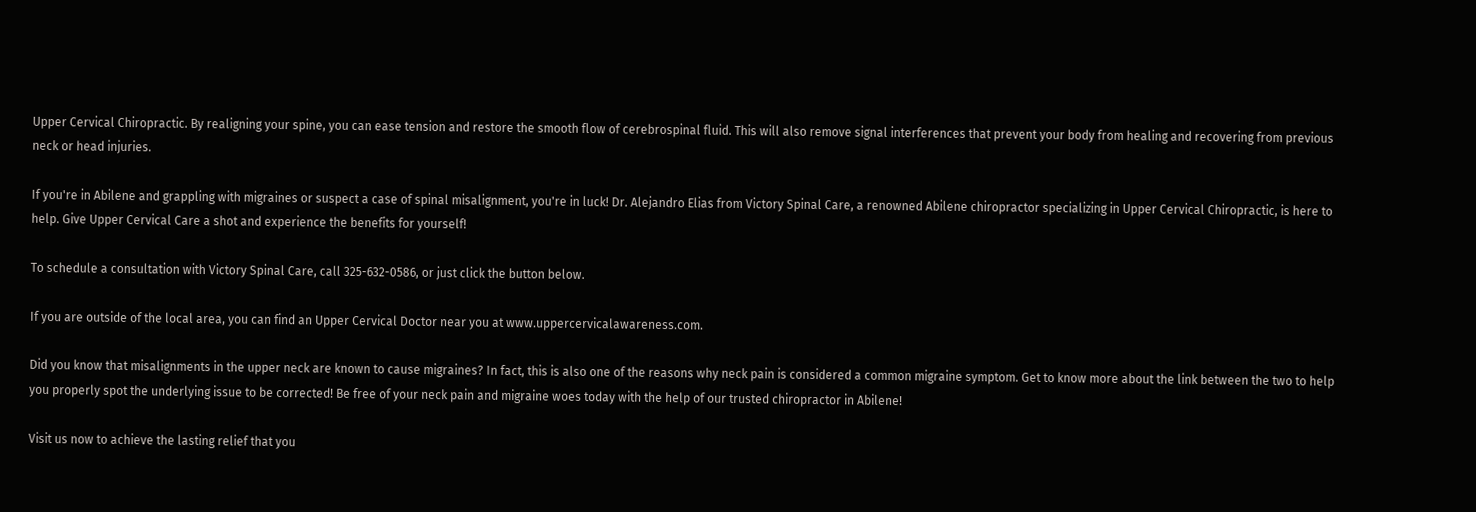Upper Cervical Chiropractic. By realigning your spine, you can ease tension and restore the smooth flow of cerebrospinal fluid. This will also remove signal interferences that prevent your body from healing and recovering from previous neck or head injuries.

If you're in Abilene and grappling with migraines or suspect a case of spinal misalignment, you're in luck! Dr. Alejandro Elias from Victory Spinal Care, a renowned Abilene chiropractor specializing in Upper Cervical Chiropractic, is here to help. Give Upper Cervical Care a shot and experience the benefits for yourself!

To schedule a consultation with Victory Spinal Care, call 325-632-0586, or just click the button below.

If you are outside of the local area, you can find an Upper Cervical Doctor near you at www.uppercervicalawareness.com.

Did you know that misalignments in the upper neck are known to cause migraines? In fact, this is also one of the reasons why neck pain is considered a common migraine symptom. Get to know more about the link between the two to help you properly spot the underlying issue to be corrected! Be free of your neck pain and migraine woes today with the help of our trusted chiropractor in Abilene!

Visit us now to achieve the lasting relief that you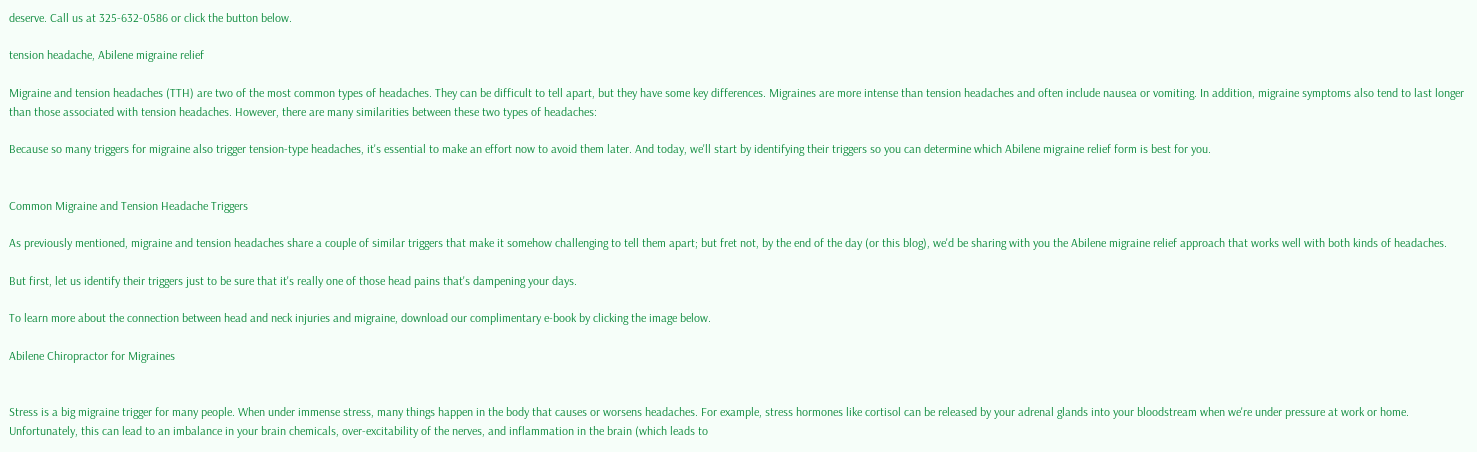deserve. Call us at 325-632-0586 or click the button below.

tension headache, Abilene migraine relief

Migraine and tension headaches (TTH) are two of the most common types of headaches. They can be difficult to tell apart, but they have some key differences. Migraines are more intense than tension headaches and often include nausea or vomiting. In addition, migraine symptoms also tend to last longer than those associated with tension headaches. However, there are many similarities between these two types of headaches:

Because so many triggers for migraine also trigger tension-type headaches, it's essential to make an effort now to avoid them later. And today, we'll start by identifying their triggers so you can determine which Abilene migraine relief form is best for you.


Common Migraine and Tension Headache Triggers

As previously mentioned, migraine and tension headaches share a couple of similar triggers that make it somehow challenging to tell them apart; but fret not, by the end of the day (or this blog), we'd be sharing with you the Abilene migraine relief approach that works well with both kinds of headaches.

But first, let us identify their triggers just to be sure that it's really one of those head pains that's dampening your days.

To learn more about the connection between head and neck injuries and migraine, download our complimentary e-book by clicking the image below.

Abilene Chiropractor for Migraines


Stress is a big migraine trigger for many people. When under immense stress, many things happen in the body that causes or worsens headaches. For example, stress hormones like cortisol can be released by your adrenal glands into your bloodstream when we're under pressure at work or home. Unfortunately, this can lead to an imbalance in your brain chemicals, over-excitability of the nerves, and inflammation in the brain (which leads to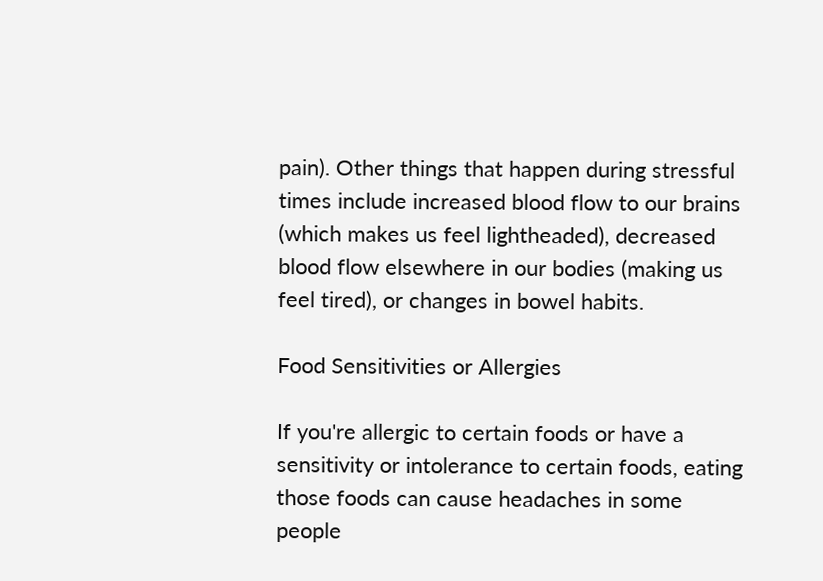pain). Other things that happen during stressful times include increased blood flow to our brains (which makes us feel lightheaded), decreased blood flow elsewhere in our bodies (making us feel tired), or changes in bowel habits.

Food Sensitivities or Allergies

If you're allergic to certain foods or have a sensitivity or intolerance to certain foods, eating those foods can cause headaches in some people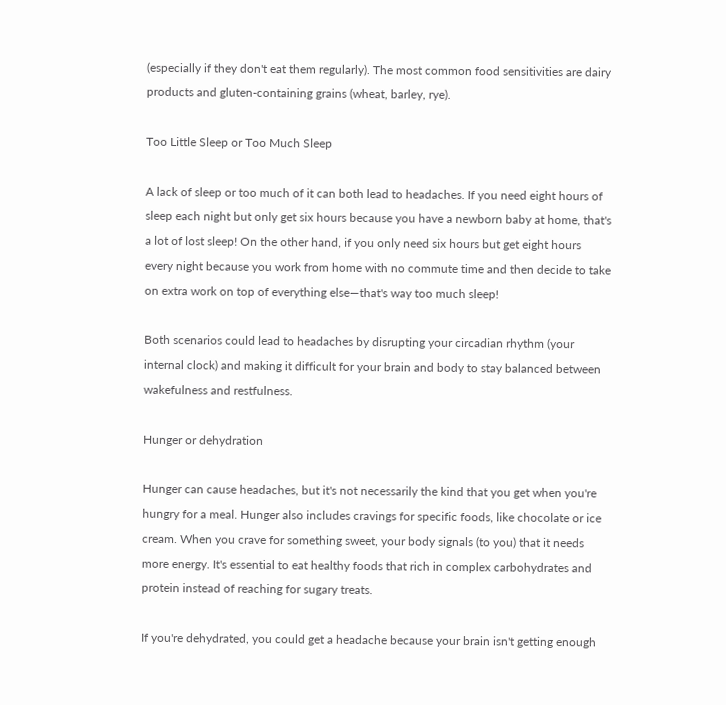(especially if they don't eat them regularly). The most common food sensitivities are dairy products and gluten-containing grains (wheat, barley, rye).

Too Little Sleep or Too Much Sleep

A lack of sleep or too much of it can both lead to headaches. If you need eight hours of sleep each night but only get six hours because you have a newborn baby at home, that's a lot of lost sleep! On the other hand, if you only need six hours but get eight hours every night because you work from home with no commute time and then decide to take on extra work on top of everything else—that's way too much sleep!

Both scenarios could lead to headaches by disrupting your circadian rhythm (your internal clock) and making it difficult for your brain and body to stay balanced between wakefulness and restfulness.

Hunger or dehydration

Hunger can cause headaches, but it's not necessarily the kind that you get when you're hungry for a meal. Hunger also includes cravings for specific foods, like chocolate or ice cream. When you crave for something sweet, your body signals (to you) that it needs more energy. It's essential to eat healthy foods that rich in complex carbohydrates and protein instead of reaching for sugary treats.

If you're dehydrated, you could get a headache because your brain isn't getting enough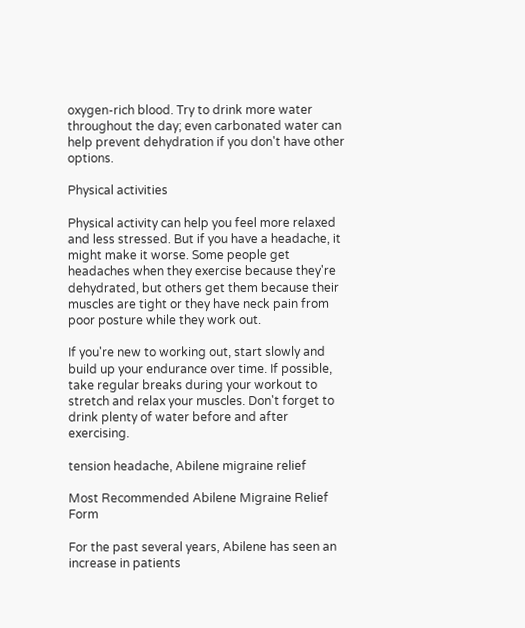oxygen-rich blood. Try to drink more water throughout the day; even carbonated water can help prevent dehydration if you don't have other options.

Physical activities

Physical activity can help you feel more relaxed and less stressed. But if you have a headache, it might make it worse. Some people get headaches when they exercise because they're dehydrated, but others get them because their muscles are tight or they have neck pain from poor posture while they work out.

If you're new to working out, start slowly and build up your endurance over time. If possible, take regular breaks during your workout to stretch and relax your muscles. Don't forget to drink plenty of water before and after exercising.

tension headache, Abilene migraine relief

Most Recommended Abilene Migraine Relief Form

For the past several years, Abilene has seen an increase in patients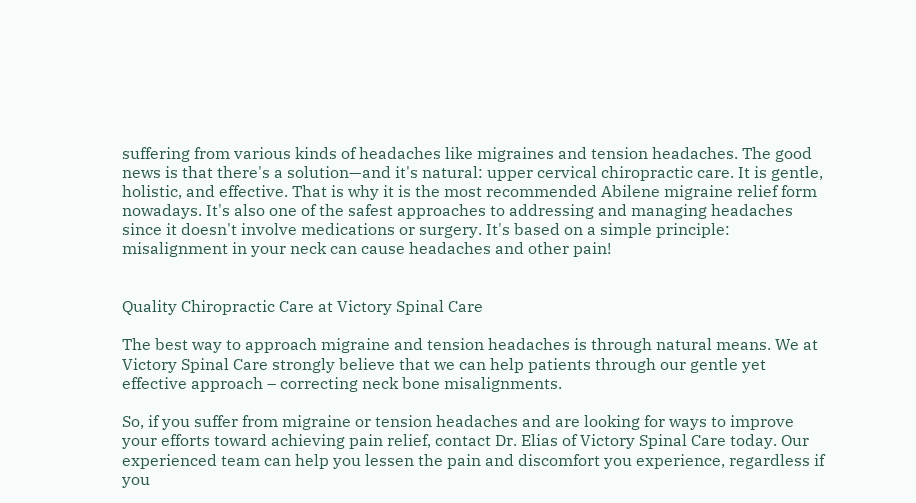suffering from various kinds of headaches like migraines and tension headaches. The good news is that there's a solution—and it's natural: upper cervical chiropractic care. It is gentle, holistic, and effective. That is why it is the most recommended Abilene migraine relief form nowadays. It's also one of the safest approaches to addressing and managing headaches since it doesn't involve medications or surgery. It's based on a simple principle: misalignment in your neck can cause headaches and other pain!


Quality Chiropractic Care at Victory Spinal Care

The best way to approach migraine and tension headaches is through natural means. We at Victory Spinal Care strongly believe that we can help patients through our gentle yet effective approach – correcting neck bone misalignments.

So, if you suffer from migraine or tension headaches and are looking for ways to improve your efforts toward achieving pain relief, contact Dr. Elias of Victory Spinal Care today. Our experienced team can help you lessen the pain and discomfort you experience, regardless if you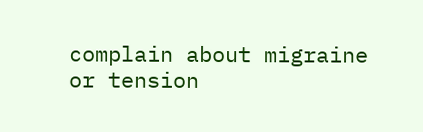complain about migraine or tension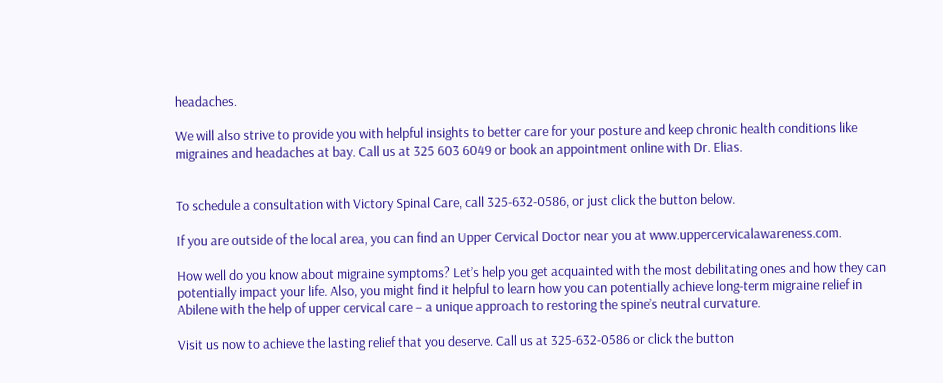headaches.

We will also strive to provide you with helpful insights to better care for your posture and keep chronic health conditions like migraines and headaches at bay. Call us at 325 603 6049 or book an appointment online with Dr. Elias.


To schedule a consultation with Victory Spinal Care, call 325-632-0586, or just click the button below.

If you are outside of the local area, you can find an Upper Cervical Doctor near you at www.uppercervicalawareness.com.

How well do you know about migraine symptoms? Let’s help you get acquainted with the most debilitating ones and how they can potentially impact your life. Also, you might find it helpful to learn how you can potentially achieve long-term migraine relief in Abilene with the help of upper cervical care – a unique approach to restoring the spine’s neutral curvature.

Visit us now to achieve the lasting relief that you deserve. Call us at 325-632-0586 or click the button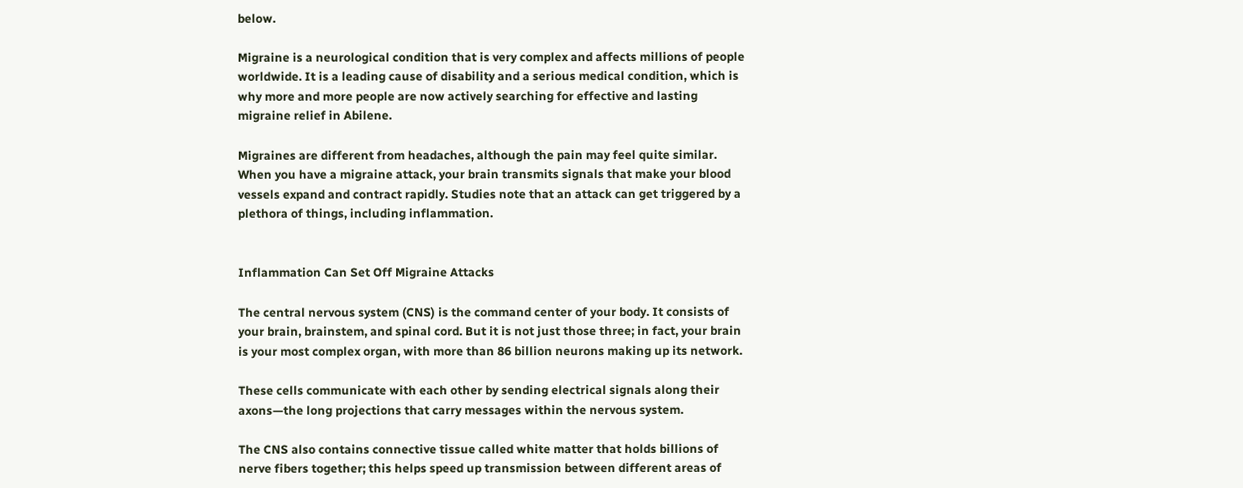below.

Migraine is a neurological condition that is very complex and affects millions of people worldwide. It is a leading cause of disability and a serious medical condition, which is why more and more people are now actively searching for effective and lasting migraine relief in Abilene.

Migraines are different from headaches, although the pain may feel quite similar. When you have a migraine attack, your brain transmits signals that make your blood vessels expand and contract rapidly. Studies note that an attack can get triggered by a plethora of things, including inflammation.


Inflammation Can Set Off Migraine Attacks

The central nervous system (CNS) is the command center of your body. It consists of your brain, brainstem, and spinal cord. But it is not just those three; in fact, your brain is your most complex organ, with more than 86 billion neurons making up its network.

These cells communicate with each other by sending electrical signals along their axons—the long projections that carry messages within the nervous system.

The CNS also contains connective tissue called white matter that holds billions of nerve fibers together; this helps speed up transmission between different areas of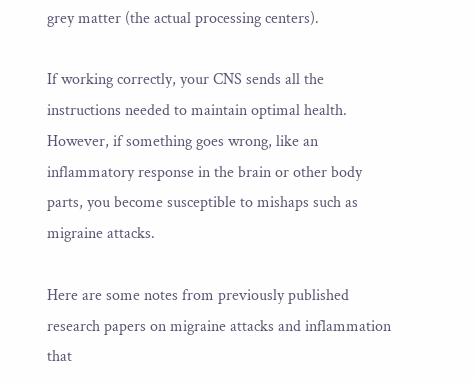grey matter (the actual processing centers).

If working correctly, your CNS sends all the instructions needed to maintain optimal health. However, if something goes wrong, like an inflammatory response in the brain or other body parts, you become susceptible to mishaps such as migraine attacks.

Here are some notes from previously published research papers on migraine attacks and inflammation that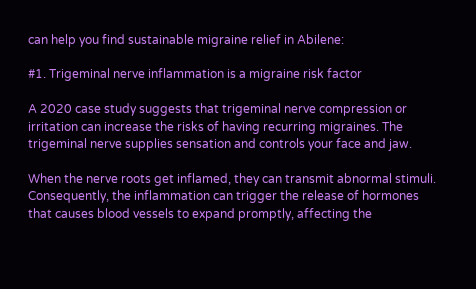can help you find sustainable migraine relief in Abilene:

#1. Trigeminal nerve inflammation is a migraine risk factor

A 2020 case study suggests that trigeminal nerve compression or irritation can increase the risks of having recurring migraines. The trigeminal nerve supplies sensation and controls your face and jaw.

When the nerve roots get inflamed, they can transmit abnormal stimuli. Consequently, the inflammation can trigger the release of hormones that causes blood vessels to expand promptly, affecting the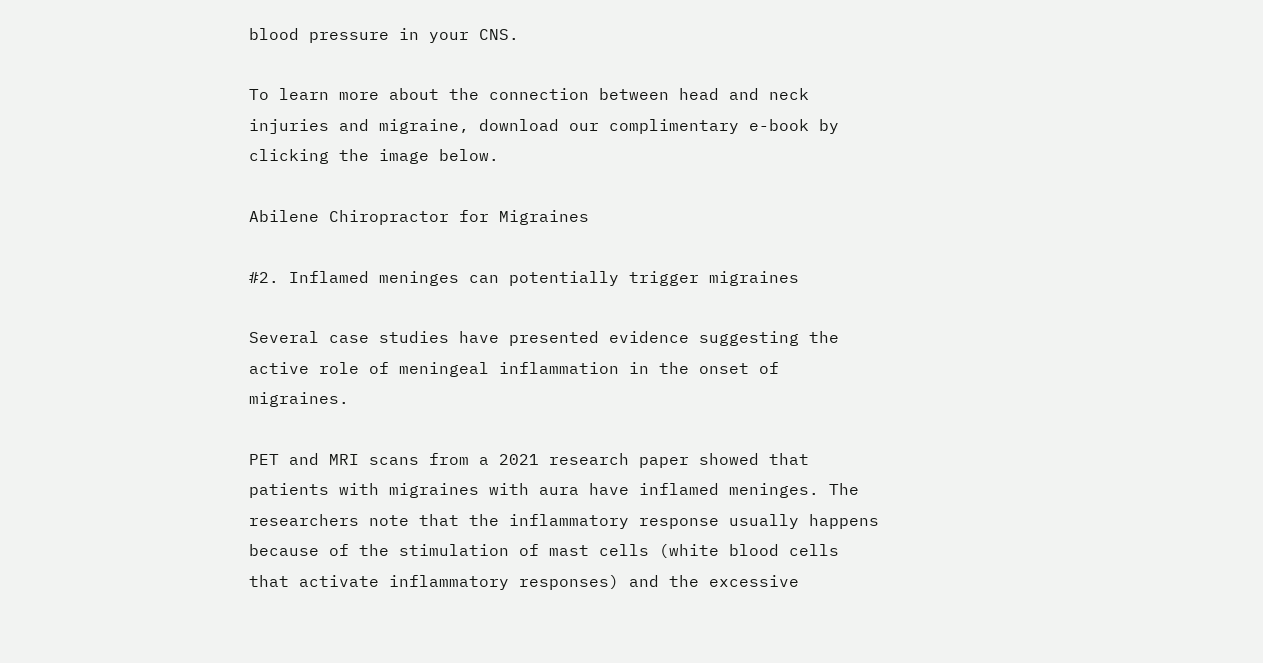blood pressure in your CNS.

To learn more about the connection between head and neck injuries and migraine, download our complimentary e-book by clicking the image below.

Abilene Chiropractor for Migraines

#2. Inflamed meninges can potentially trigger migraines

Several case studies have presented evidence suggesting the active role of meningeal inflammation in the onset of migraines.

PET and MRI scans from a 2021 research paper showed that patients with migraines with aura have inflamed meninges. The researchers note that the inflammatory response usually happens because of the stimulation of mast cells (white blood cells that activate inflammatory responses) and the excessive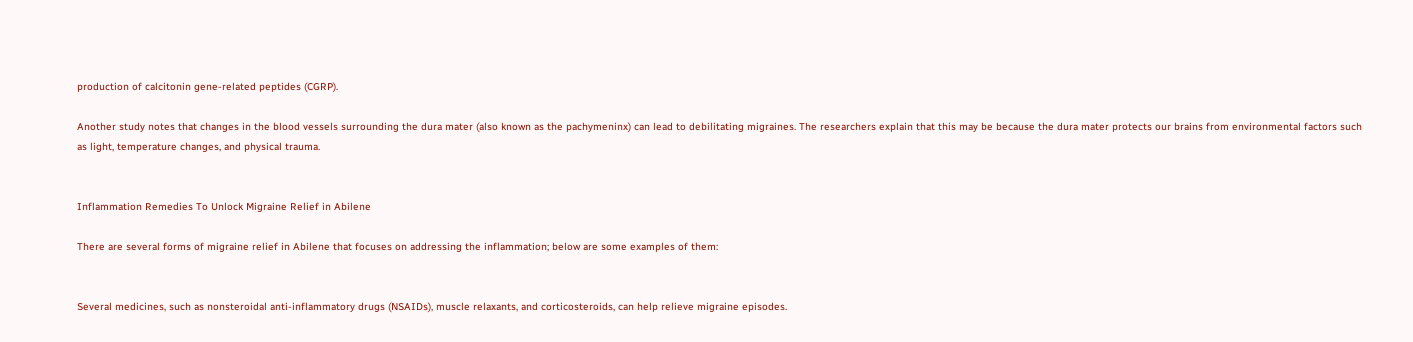production of calcitonin gene-related peptides (CGRP).

Another study notes that changes in the blood vessels surrounding the dura mater (also known as the pachymeninx) can lead to debilitating migraines. The researchers explain that this may be because the dura mater protects our brains from environmental factors such as light, temperature changes, and physical trauma.


Inflammation Remedies To Unlock Migraine Relief in Abilene

There are several forms of migraine relief in Abilene that focuses on addressing the inflammation; below are some examples of them:


Several medicines, such as nonsteroidal anti-inflammatory drugs (NSAIDs), muscle relaxants, and corticosteroids, can help relieve migraine episodes.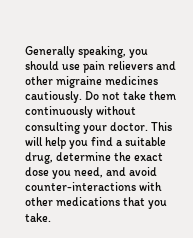Generally speaking, you should use pain relievers and other migraine medicines cautiously. Do not take them continuously without consulting your doctor. This will help you find a suitable drug, determine the exact dose you need, and avoid counter-interactions with other medications that you take.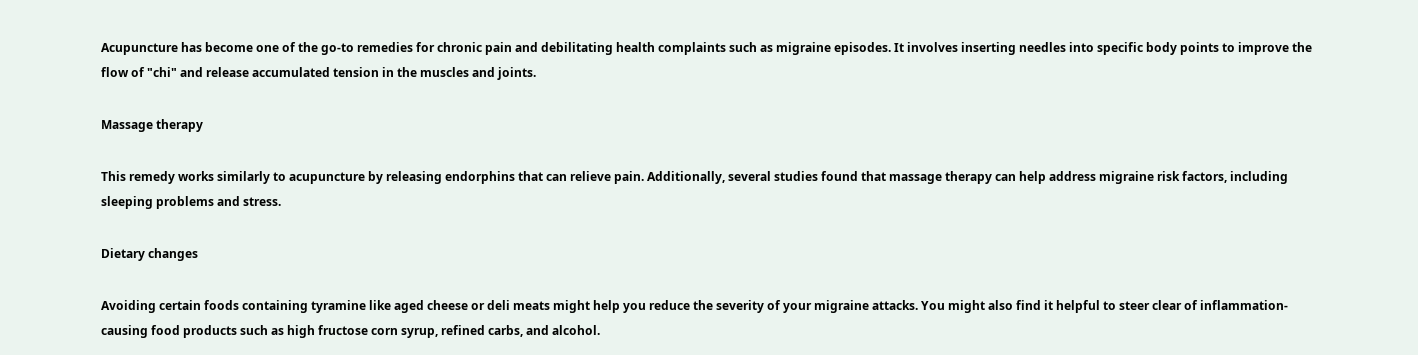Acupuncture has become one of the go-to remedies for chronic pain and debilitating health complaints such as migraine episodes. It involves inserting needles into specific body points to improve the flow of "chi" and release accumulated tension in the muscles and joints.

Massage therapy

This remedy works similarly to acupuncture by releasing endorphins that can relieve pain. Additionally, several studies found that massage therapy can help address migraine risk factors, including sleeping problems and stress.

Dietary changes

Avoiding certain foods containing tyramine like aged cheese or deli meats might help you reduce the severity of your migraine attacks. You might also find it helpful to steer clear of inflammation-causing food products such as high fructose corn syrup, refined carbs, and alcohol.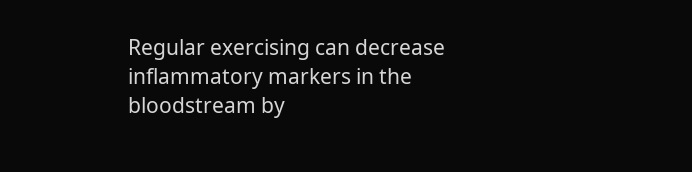Regular exercising can decrease inflammatory markers in the bloodstream by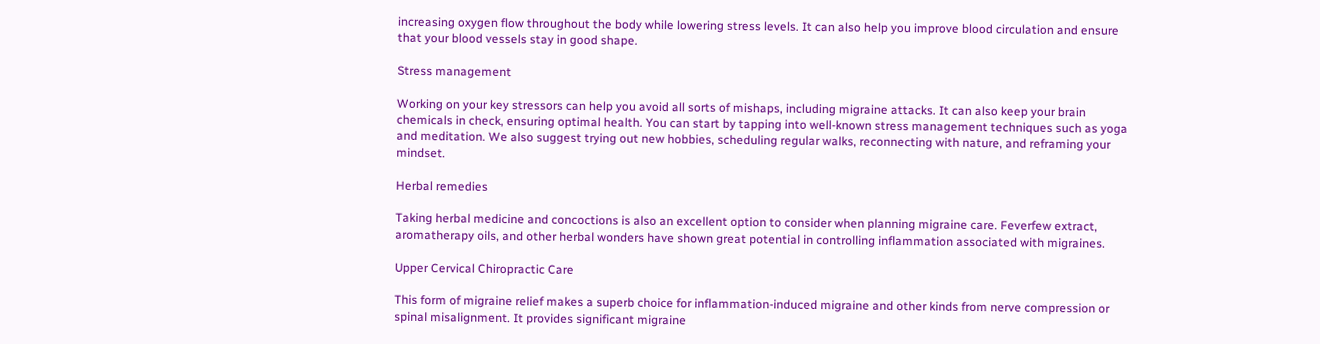increasing oxygen flow throughout the body while lowering stress levels. It can also help you improve blood circulation and ensure that your blood vessels stay in good shape.

Stress management

Working on your key stressors can help you avoid all sorts of mishaps, including migraine attacks. It can also keep your brain chemicals in check, ensuring optimal health. You can start by tapping into well-known stress management techniques such as yoga and meditation. We also suggest trying out new hobbies, scheduling regular walks, reconnecting with nature, and reframing your mindset.

Herbal remedies

Taking herbal medicine and concoctions is also an excellent option to consider when planning migraine care. Feverfew extract, aromatherapy oils, and other herbal wonders have shown great potential in controlling inflammation associated with migraines.

Upper Cervical Chiropractic Care

This form of migraine relief makes a superb choice for inflammation-induced migraine and other kinds from nerve compression or spinal misalignment. It provides significant migraine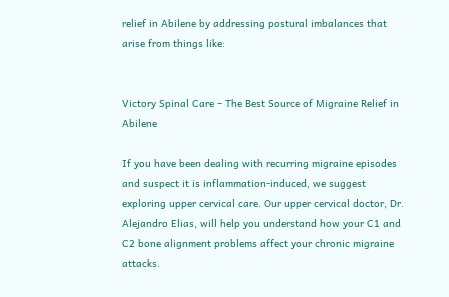relief in Abilene by addressing postural imbalances that arise from things like:


Victory Spinal Care – The Best Source of Migraine Relief in Abilene

If you have been dealing with recurring migraine episodes and suspect it is inflammation-induced, we suggest exploring upper cervical care. Our upper cervical doctor, Dr. Alejandro Elias, will help you understand how your C1 and C2 bone alignment problems affect your chronic migraine attacks.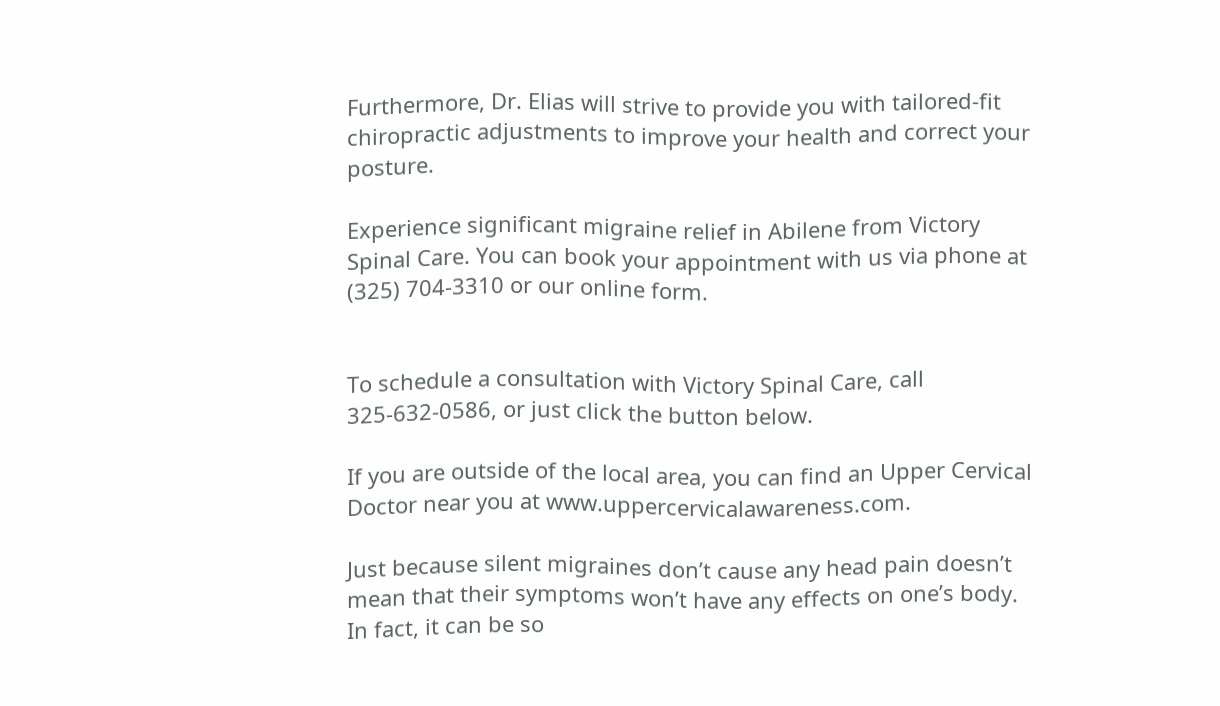Furthermore, Dr. Elias will strive to provide you with tailored-fit chiropractic adjustments to improve your health and correct your posture.

Experience significant migraine relief in Abilene from Victory Spinal Care. You can book your appointment with us via phone at (325) 704-3310 or our online form.


To schedule a consultation with Victory Spinal Care, call 325-632-0586, or just click the button below.

If you are outside of the local area, you can find an Upper Cervical Doctor near you at www.uppercervicalawareness.com.

Just because silent migraines don’t cause any head pain doesn’t mean that their symptoms won’t have any effects on one’s body. In fact, it can be so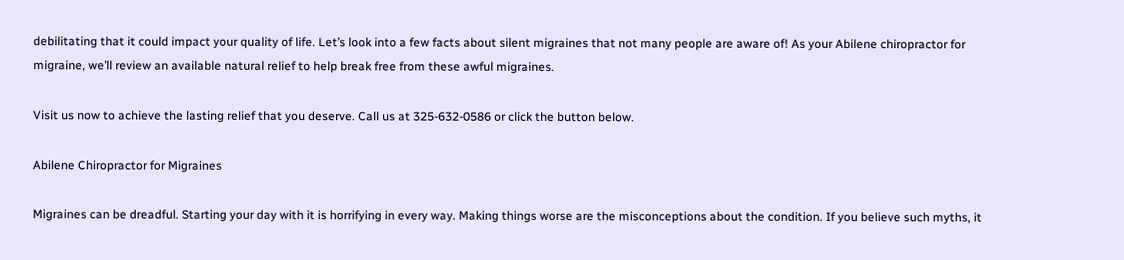debilitating that it could impact your quality of life. Let’s look into a few facts about silent migraines that not many people are aware of! As your Abilene chiropractor for migraine, we’ll review an available natural relief to help break free from these awful migraines.

Visit us now to achieve the lasting relief that you deserve. Call us at 325-632-0586 or click the button below.

Abilene Chiropractor for Migraines

Migraines can be dreadful. Starting your day with it is horrifying in every way. Making things worse are the misconceptions about the condition. If you believe such myths, it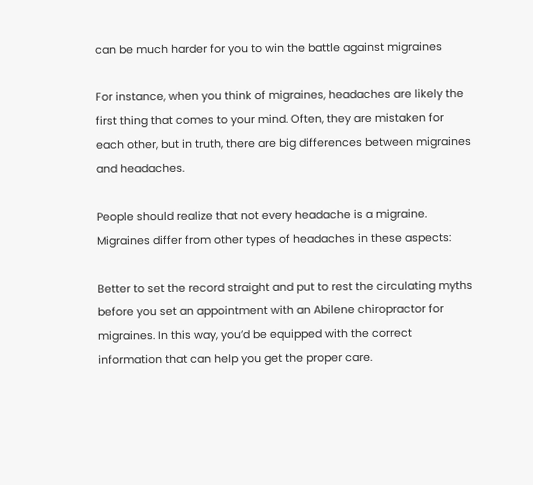can be much harder for you to win the battle against migraines

For instance, when you think of migraines, headaches are likely the first thing that comes to your mind. Often, they are mistaken for each other, but in truth, there are big differences between migraines and headaches.

People should realize that not every headache is a migraine. Migraines differ from other types of headaches in these aspects:

Better to set the record straight and put to rest the circulating myths before you set an appointment with an Abilene chiropractor for migraines. In this way, you’d be equipped with the correct information that can help you get the proper care.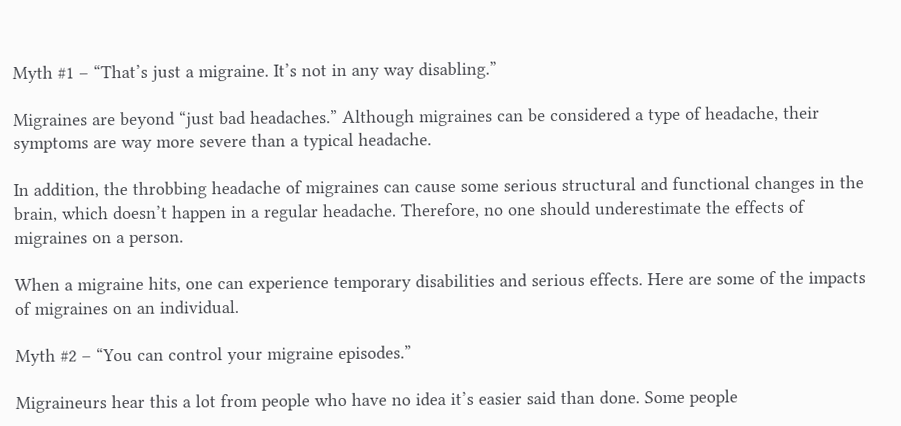Myth #1 – “That’s just a migraine. It’s not in any way disabling.”

Migraines are beyond “just bad headaches.” Although migraines can be considered a type of headache, their symptoms are way more severe than a typical headache.

In addition, the throbbing headache of migraines can cause some serious structural and functional changes in the brain, which doesn’t happen in a regular headache. Therefore, no one should underestimate the effects of migraines on a person.

When a migraine hits, one can experience temporary disabilities and serious effects. Here are some of the impacts of migraines on an individual.

Myth #2 – “You can control your migraine episodes.”

Migraineurs hear this a lot from people who have no idea it’s easier said than done. Some people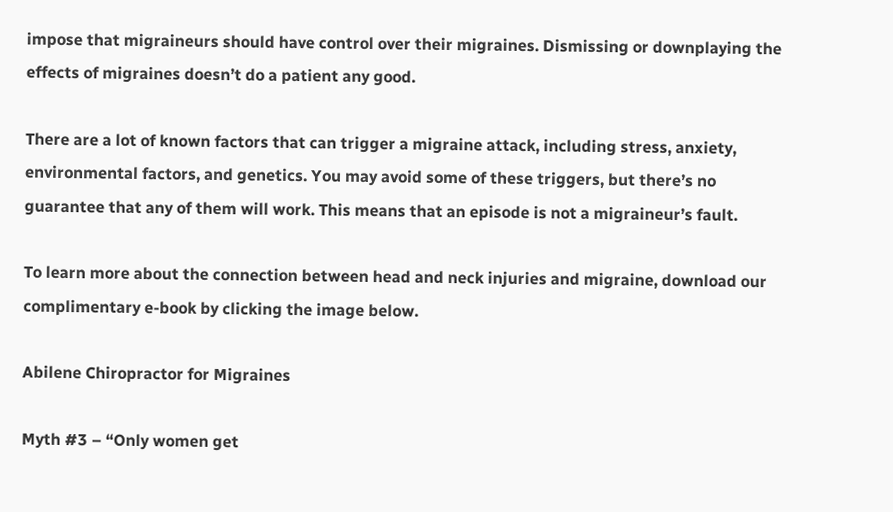impose that migraineurs should have control over their migraines. Dismissing or downplaying the effects of migraines doesn’t do a patient any good.

There are a lot of known factors that can trigger a migraine attack, including stress, anxiety, environmental factors, and genetics. You may avoid some of these triggers, but there’s no guarantee that any of them will work. This means that an episode is not a migraineur’s fault.

To learn more about the connection between head and neck injuries and migraine, download our complimentary e-book by clicking the image below.

Abilene Chiropractor for Migraines

Myth #3 – “Only women get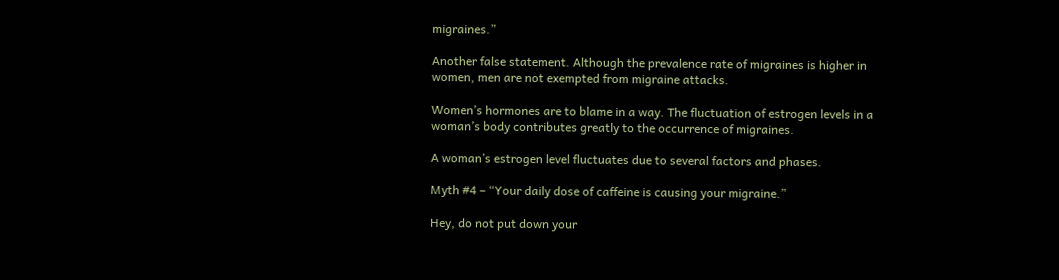migraines.”

Another false statement. Although the prevalence rate of migraines is higher in women, men are not exempted from migraine attacks.

Women’s hormones are to blame in a way. The fluctuation of estrogen levels in a woman’s body contributes greatly to the occurrence of migraines.

A woman’s estrogen level fluctuates due to several factors and phases.

Myth #4 – “Your daily dose of caffeine is causing your migraine.”

Hey, do not put down your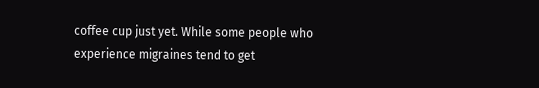coffee cup just yet. While some people who experience migraines tend to get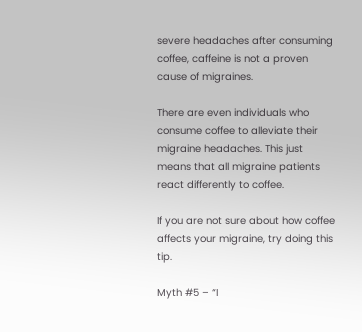severe headaches after consuming coffee, caffeine is not a proven cause of migraines.

There are even individuals who consume coffee to alleviate their migraine headaches. This just means that all migraine patients react differently to coffee.

If you are not sure about how coffee affects your migraine, try doing this tip.

Myth #5 – “I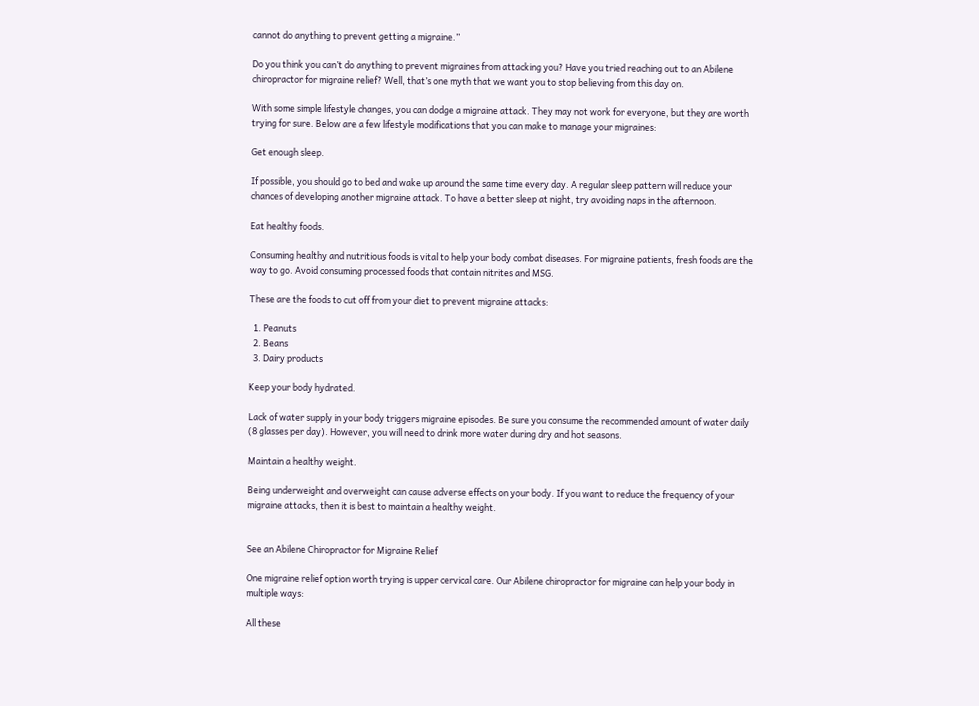cannot do anything to prevent getting a migraine.”

Do you think you can’t do anything to prevent migraines from attacking you? Have you tried reaching out to an Abilene chiropractor for migraine relief? Well, that’s one myth that we want you to stop believing from this day on.

With some simple lifestyle changes, you can dodge a migraine attack. They may not work for everyone, but they are worth trying for sure. Below are a few lifestyle modifications that you can make to manage your migraines:

Get enough sleep.

If possible, you should go to bed and wake up around the same time every day. A regular sleep pattern will reduce your chances of developing another migraine attack. To have a better sleep at night, try avoiding naps in the afternoon.

Eat healthy foods.

Consuming healthy and nutritious foods is vital to help your body combat diseases. For migraine patients, fresh foods are the way to go. Avoid consuming processed foods that contain nitrites and MSG.

These are the foods to cut off from your diet to prevent migraine attacks:

  1. Peanuts
  2. Beans
  3. Dairy products

Keep your body hydrated.

Lack of water supply in your body triggers migraine episodes. Be sure you consume the recommended amount of water daily (8 glasses per day). However, you will need to drink more water during dry and hot seasons.

Maintain a healthy weight.

Being underweight and overweight can cause adverse effects on your body. If you want to reduce the frequency of your migraine attacks, then it is best to maintain a healthy weight.


See an Abilene Chiropractor for Migraine Relief

One migraine relief option worth trying is upper cervical care. Our Abilene chiropractor for migraine can help your body in multiple ways:

All these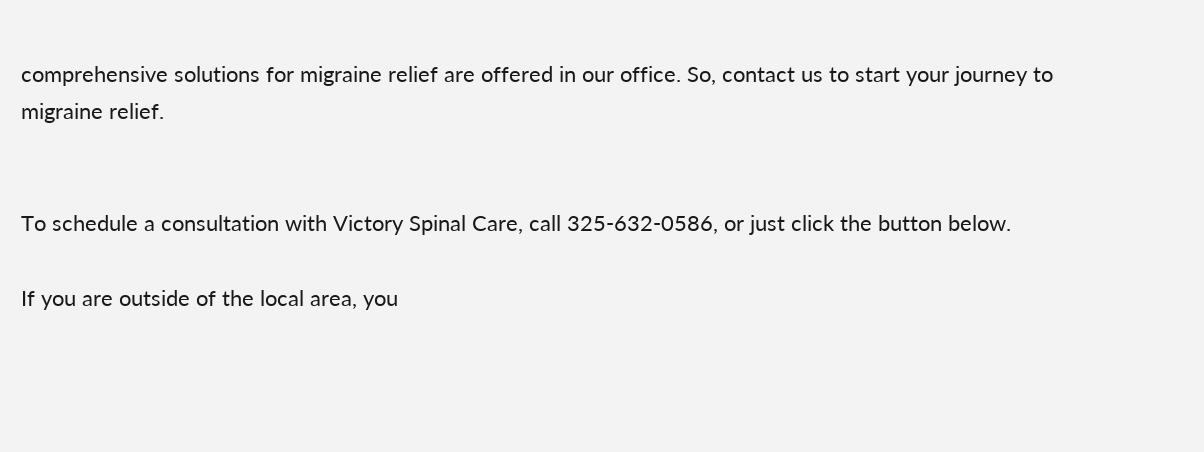comprehensive solutions for migraine relief are offered in our office. So, contact us to start your journey to migraine relief.


To schedule a consultation with Victory Spinal Care, call 325-632-0586, or just click the button below.

If you are outside of the local area, you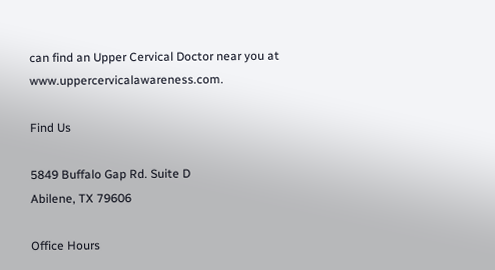can find an Upper Cervical Doctor near you at www.uppercervicalawareness.com.

Find Us

5849 Buffalo Gap Rd. Suite D
Abilene, TX 79606

Office Hours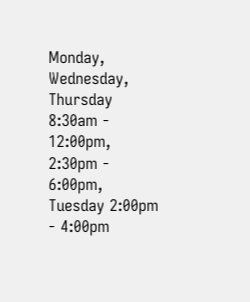Monday, Wednesday, Thursday
8:30am - 12:00pm, 2:30pm - 6:00pm,
Tuesday 2:00pm - 4:00pm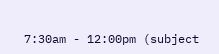7:30am - 12:00pm (subject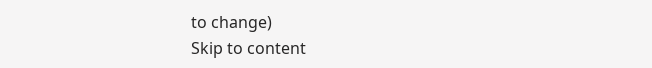to change)
Skip to content